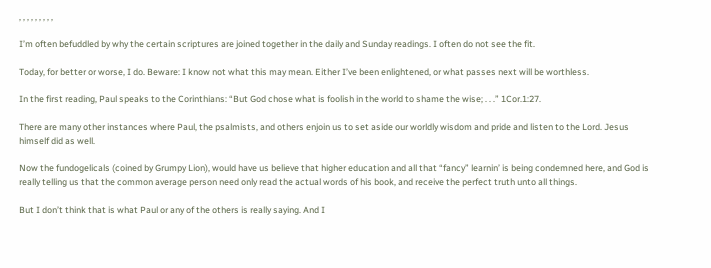, , , , , , , , ,

I’m often befuddled by why the certain scriptures are joined together in the daily and Sunday readings. I often do not see the fit.

Today, for better or worse, I do. Beware: I know not what this may mean. Either I’ve been enlightened, or what passes next will be worthless.

In the first reading, Paul speaks to the Corinthians: “But God chose what is foolish in the world to shame the wise; . . .” 1Cor.1:27.

There are many other instances where Paul, the psalmists, and others enjoin us to set aside our worldly wisdom and pride and listen to the Lord. Jesus himself did as well.

Now the fundogelicals (coined by Grumpy Lion), would have us believe that higher education and all that “fancy” learnin’ is being condemned here, and God is really telling us that the common average person need only read the actual words of his book, and receive the perfect truth unto all things.

But I don’t think that is what Paul or any of the others is really saying. And I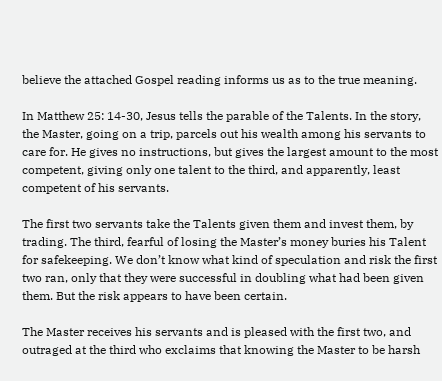believe the attached Gospel reading informs us as to the true meaning.

In Matthew 25: 14-30, Jesus tells the parable of the Talents. In the story, the Master, going on a trip, parcels out his wealth among his servants to care for. He gives no instructions, but gives the largest amount to the most competent, giving only one talent to the third, and apparently, least competent of his servants.

The first two servants take the Talents given them and invest them, by trading. The third, fearful of losing the Master’s money buries his Talent for safekeeping. We don’t know what kind of speculation and risk the first two ran, only that they were successful in doubling what had been given them. But the risk appears to have been certain.

The Master receives his servants and is pleased with the first two, and outraged at the third who exclaims that knowing the Master to be harsh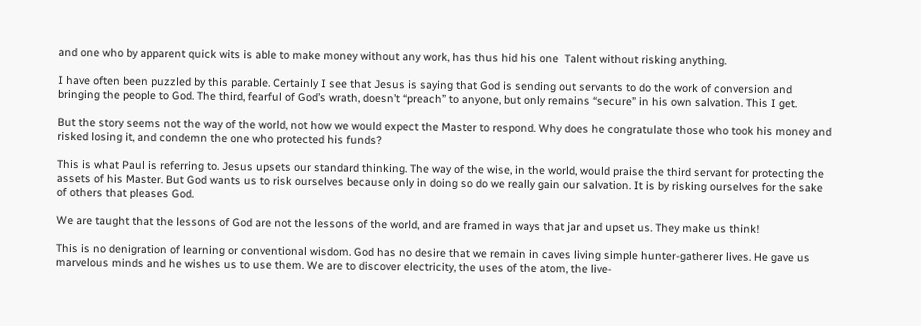and one who by apparent quick wits is able to make money without any work, has thus hid his one  Talent without risking anything.

I have often been puzzled by this parable. Certainly I see that Jesus is saying that God is sending out servants to do the work of conversion and bringing the people to God. The third, fearful of God’s wrath, doesn’t “preach” to anyone, but only remains “secure” in his own salvation. This I get.

But the story seems not the way of the world, not how we would expect the Master to respond. Why does he congratulate those who took his money and risked losing it, and condemn the one who protected his funds?

This is what Paul is referring to. Jesus upsets our standard thinking. The way of the wise, in the world, would praise the third servant for protecting the assets of his Master. But God wants us to risk ourselves because only in doing so do we really gain our salvation. It is by risking ourselves for the sake of others that pleases God.

We are taught that the lessons of God are not the lessons of the world, and are framed in ways that jar and upset us. They make us think!

This is no denigration of learning or conventional wisdom. God has no desire that we remain in caves living simple hunter-gatherer lives. He gave us marvelous minds and he wishes us to use them. We are to discover electricity, the uses of the atom, the live-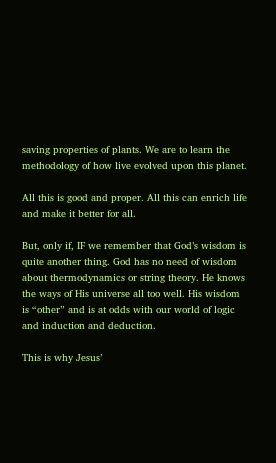saving properties of plants. We are to learn the methodology of how live evolved upon this planet.

All this is good and proper. All this can enrich life and make it better for all.

But, only if, IF we remember that God’s wisdom is quite another thing. God has no need of wisdom about thermodynamics or string theory. He knows the ways of His universe all too well. His wisdom is “other” and is at odds with our world of logic and induction and deduction.

This is why Jesus’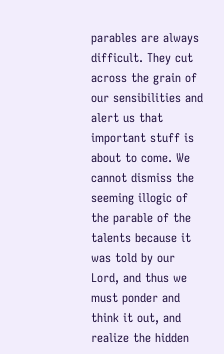parables are always difficult. They cut across the grain of our sensibilities and alert us that important stuff is about to come. We cannot dismiss the seeming illogic of the parable of the talents because it was told by our Lord, and thus we must ponder and think it out, and realize the hidden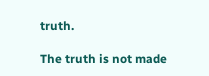truth.

The truth is not made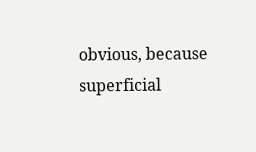obvious, because superficial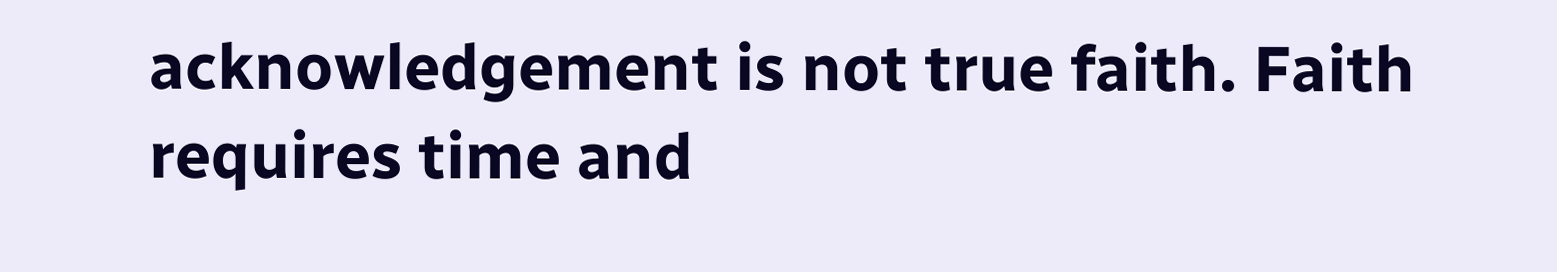acknowledgement is not true faith. Faith requires time and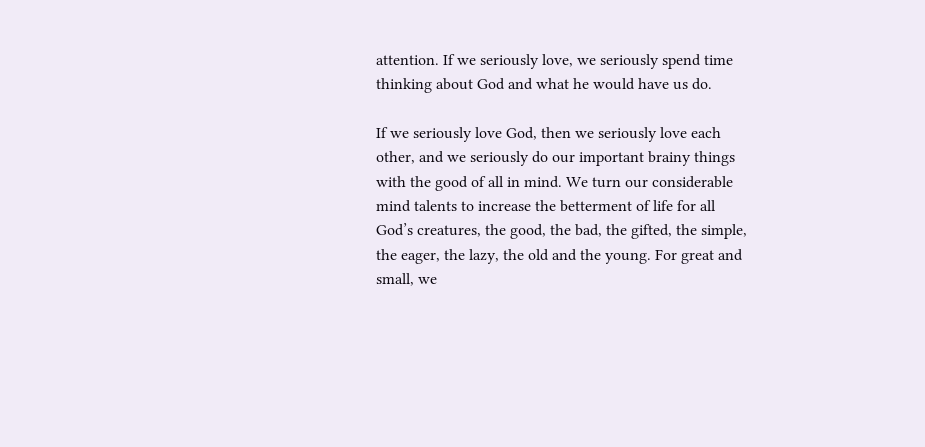attention. If we seriously love, we seriously spend time thinking about God and what he would have us do.

If we seriously love God, then we seriously love each other, and we seriously do our important brainy things with the good of all in mind. We turn our considerable mind talents to increase the betterment of life for all God’s creatures, the good, the bad, the gifted, the simple, the eager, the lazy, the old and the young. For great and small, we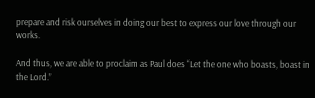prepare and risk ourselves in doing our best to express our love through our works.

And thus, we are able to proclaim as Paul does “Let the one who boasts, boast in the Lord.”